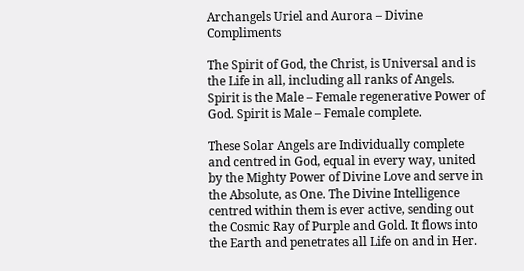Archangels Uriel and Aurora – Divine Compliments

The Spirit of God, the Christ, is Universal and is the Life in all, including all ranks of Angels. Spirit is the Male – Female regenerative Power of God. Spirit is Male – Female complete.

These Solar Angels are Individually complete and centred in God, equal in every way, united by the Mighty Power of Divine Love and serve in the Absolute, as One. The Divine Intelligence centred within them is ever active, sending out the Cosmic Ray of Purple and Gold. It flows into the Earth and penetrates all Life on and in Her.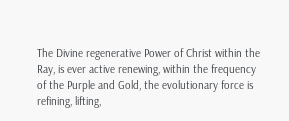The Divine regenerative Power of Christ within the Ray, is ever active renewing, within the frequency of the Purple and Gold, the evolutionary force is refining, lifting,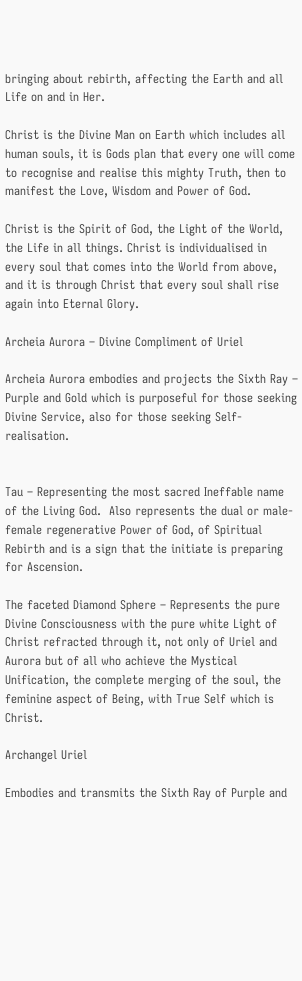bringing about rebirth, affecting the Earth and all Life on and in Her.

Christ is the Divine Man on Earth which includes all human souls, it is Gods plan that every one will come to recognise and realise this mighty Truth, then to manifest the Love, Wisdom and Power of God.

Christ is the Spirit of God, the Light of the World, the Life in all things. Christ is individualised in every soul that comes into the World from above, and it is through Christ that every soul shall rise again into Eternal Glory.

Archeia Aurora – Divine Compliment of Uriel

Archeia Aurora embodies and projects the Sixth Ray – Purple and Gold which is purposeful for those seeking Divine Service, also for those seeking Self-realisation.


Tau – Representing the most sacred Ineffable name of the Living God.  Also represents the dual or male-female regenerative Power of God, of Spiritual Rebirth and is a sign that the initiate is preparing for Ascension.

The faceted Diamond Sphere – Represents the pure Divine Consciousness with the pure white Light of Christ refracted through it, not only of Uriel and Aurora but of all who achieve the Mystical Unification, the complete merging of the soul, the feminine aspect of Being, with True Self which is Christ.

Archangel Uriel

Embodies and transmits the Sixth Ray of Purple and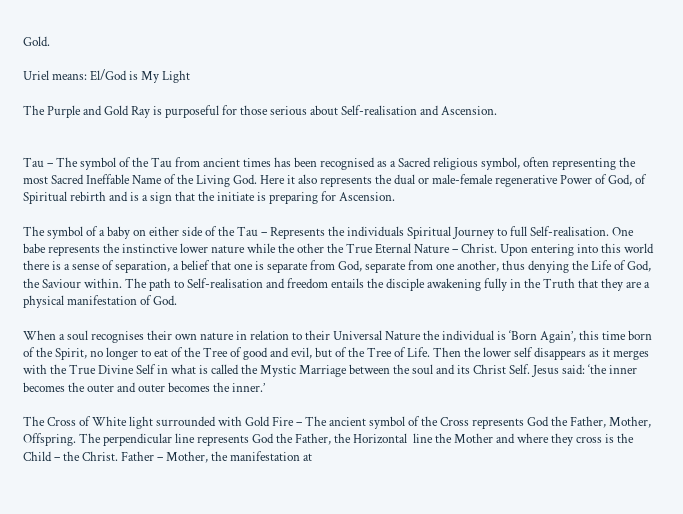Gold.

Uriel means: El/God is My Light

The Purple and Gold Ray is purposeful for those serious about Self-realisation and Ascension.


Tau – The symbol of the Tau from ancient times has been recognised as a Sacred religious symbol, often representing the most Sacred Ineffable Name of the Living God. Here it also represents the dual or male-female regenerative Power of God, of Spiritual rebirth and is a sign that the initiate is preparing for Ascension.

The symbol of a baby on either side of the Tau – Represents the individuals Spiritual Journey to full Self-realisation. One babe represents the instinctive lower nature while the other the True Eternal Nature – Christ. Upon entering into this world there is a sense of separation, a belief that one is separate from God, separate from one another, thus denying the Life of God, the Saviour within. The path to Self-realisation and freedom entails the disciple awakening fully in the Truth that they are a physical manifestation of God.

When a soul recognises their own nature in relation to their Universal Nature the individual is ‘Born Again’, this time born of the Spirit, no longer to eat of the Tree of good and evil, but of the Tree of Life. Then the lower self disappears as it merges with the True Divine Self in what is called the Mystic Marriage between the soul and its Christ Self. Jesus said: ‘the inner becomes the outer and outer becomes the inner.’

The Cross of White light surrounded with Gold Fire – The ancient symbol of the Cross represents God the Father, Mother, Offspring. The perpendicular line represents God the Father, the Horizontal  line the Mother and where they cross is the Child – the Christ. Father – Mother, the manifestation at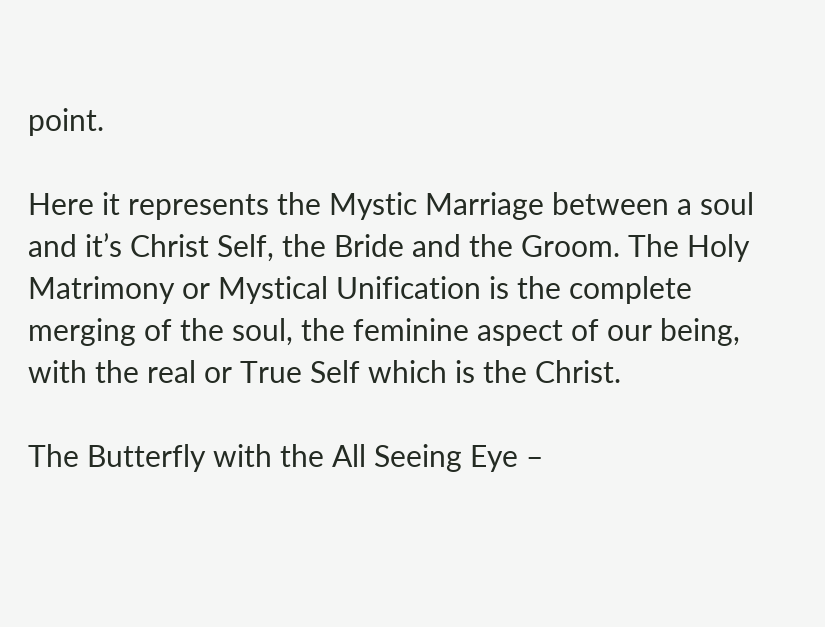point.

Here it represents the Mystic Marriage between a soul and it’s Christ Self, the Bride and the Groom. The Holy Matrimony or Mystical Unification is the complete merging of the soul, the feminine aspect of our being, with the real or True Self which is the Christ.

The Butterfly with the All Seeing Eye –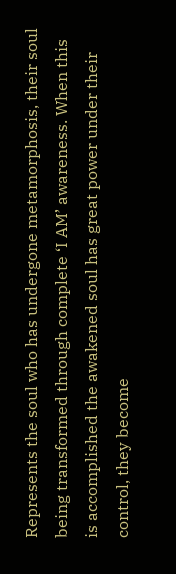Represents the soul who has undergone metamorphosis, their soul being transformed through complete ‘I AM’ awareness. When this is accomplished the awakened soul has great power under their control, they become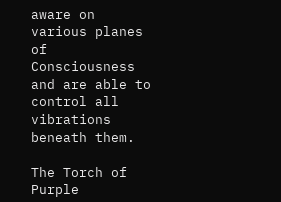aware on various planes of Consciousness and are able to control all vibrations beneath them.

The Torch of Purple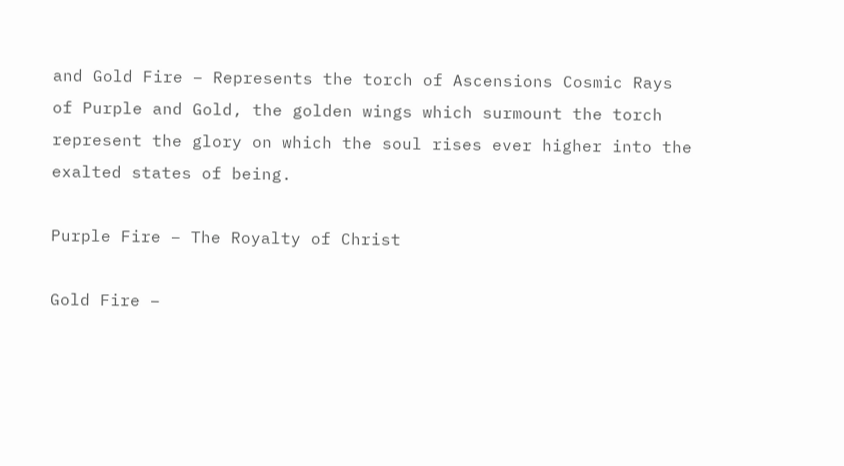and Gold Fire – Represents the torch of Ascensions Cosmic Rays of Purple and Gold, the golden wings which surmount the torch represent the glory on which the soul rises ever higher into the exalted states of being.

Purple Fire – The Royalty of Christ

Gold Fire –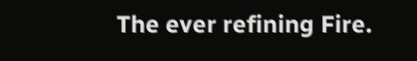The ever refining Fire.